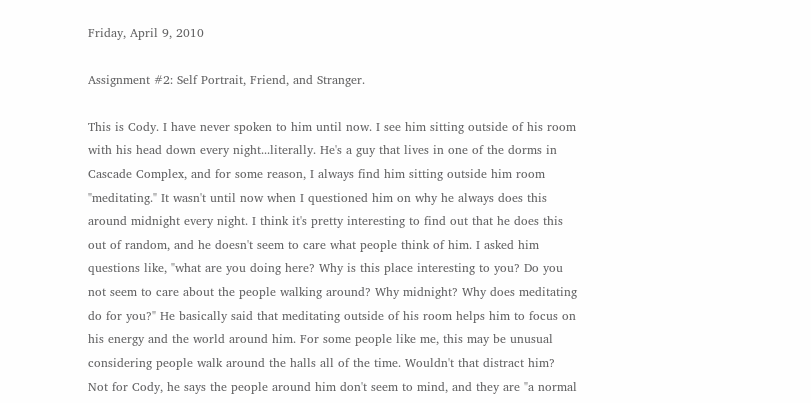Friday, April 9, 2010

Assignment #2: Self Portrait, Friend, and Stranger.

This is Cody. I have never spoken to him until now. I see him sitting outside of his room with his head down every night...literally. He's a guy that lives in one of the dorms in Cascade Complex, and for some reason, I always find him sitting outside him room "meditating." It wasn't until now when I questioned him on why he always does this around midnight every night. I think it's pretty interesting to find out that he does this out of random, and he doesn't seem to care what people think of him. I asked him questions like, "what are you doing here? Why is this place interesting to you? Do you not seem to care about the people walking around? Why midnight? Why does meditating do for you?" He basically said that meditating outside of his room helps him to focus on his energy and the world around him. For some people like me, this may be unusual considering people walk around the halls all of the time. Wouldn't that distract him? Not for Cody, he says the people around him don't seem to mind, and they are "a normal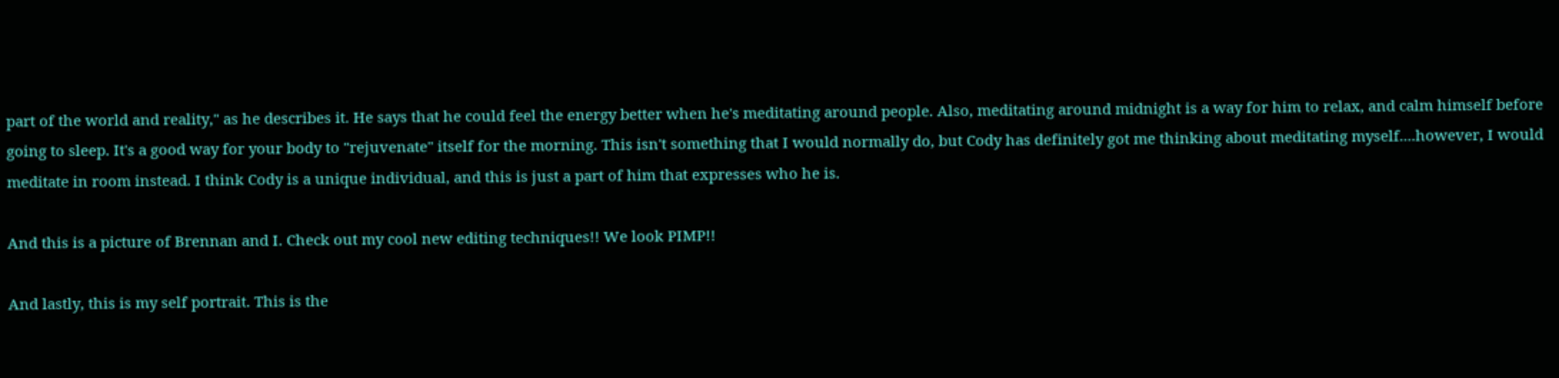part of the world and reality," as he describes it. He says that he could feel the energy better when he's meditating around people. Also, meditating around midnight is a way for him to relax, and calm himself before going to sleep. It's a good way for your body to "rejuvenate" itself for the morning. This isn't something that I would normally do, but Cody has definitely got me thinking about meditating myself....however, I would meditate in room instead. I think Cody is a unique individual, and this is just a part of him that expresses who he is.

And this is a picture of Brennan and I. Check out my cool new editing techniques!! We look PIMP!!

And lastly, this is my self portrait. This is the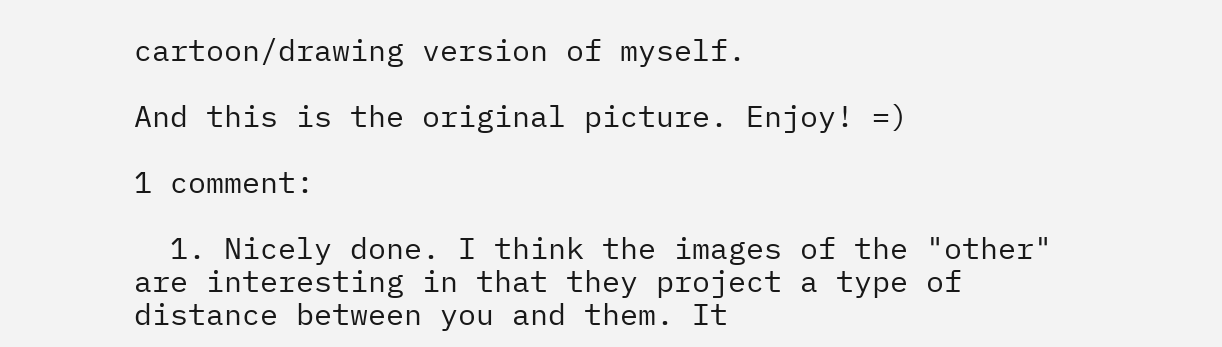cartoon/drawing version of myself.

And this is the original picture. Enjoy! =)

1 comment:

  1. Nicely done. I think the images of the "other" are interesting in that they project a type of distance between you and them. It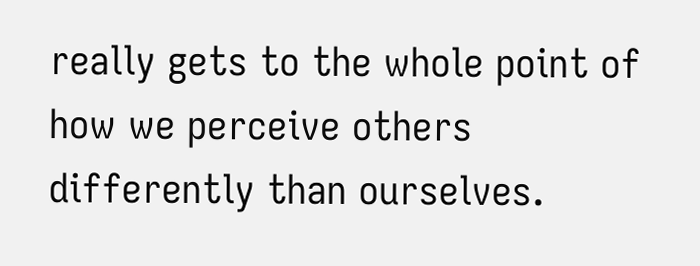really gets to the whole point of how we perceive others differently than ourselves.